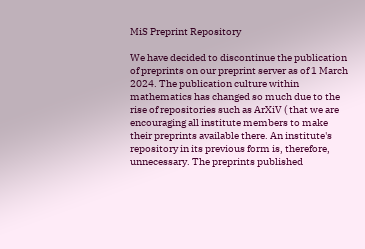MiS Preprint Repository

We have decided to discontinue the publication of preprints on our preprint server as of 1 March 2024. The publication culture within mathematics has changed so much due to the rise of repositories such as ArXiV ( that we are encouraging all institute members to make their preprints available there. An institute's repository in its previous form is, therefore, unnecessary. The preprints published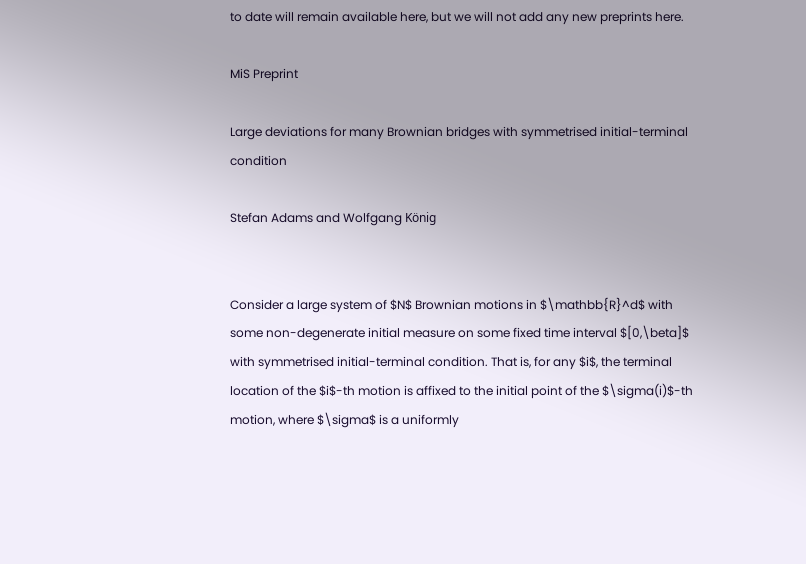to date will remain available here, but we will not add any new preprints here.

MiS Preprint

Large deviations for many Brownian bridges with symmetrised initial-terminal condition

Stefan Adams and Wolfgang König


Consider a large system of $N$ Brownian motions in $\mathbb{R}^d$ with some non-degenerate initial measure on some fixed time interval $[0,\beta]$ with symmetrised initial-terminal condition. That is, for any $i$, the terminal location of the $i$-th motion is affixed to the initial point of the $\sigma(i)$-th motion, where $\sigma$ is a uniformly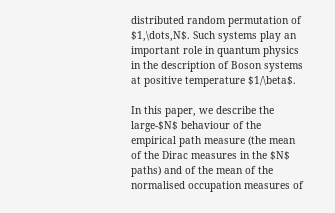distributed random permutation of $1,\dots,N$. Such systems play an important role in quantum physics in the description of Boson systems at positive temperature $1/\beta$.

In this paper, we describe the large-$N$ behaviour of the empirical path measure (the mean of the Dirac measures in the $N$ paths) and of the mean of the normalised occupation measures of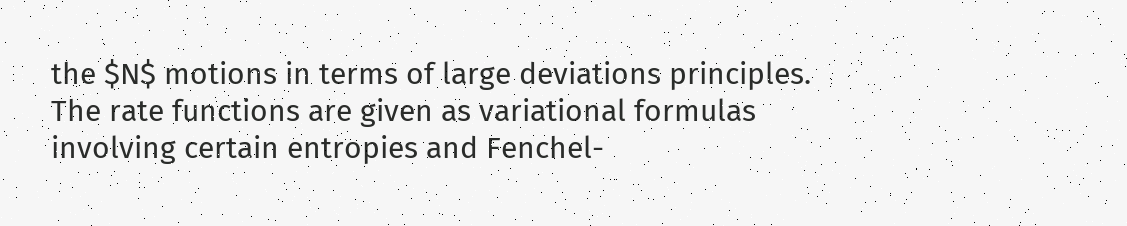the $N$ motions in terms of large deviations principles. The rate functions are given as variational formulas involving certain entropies and Fenchel-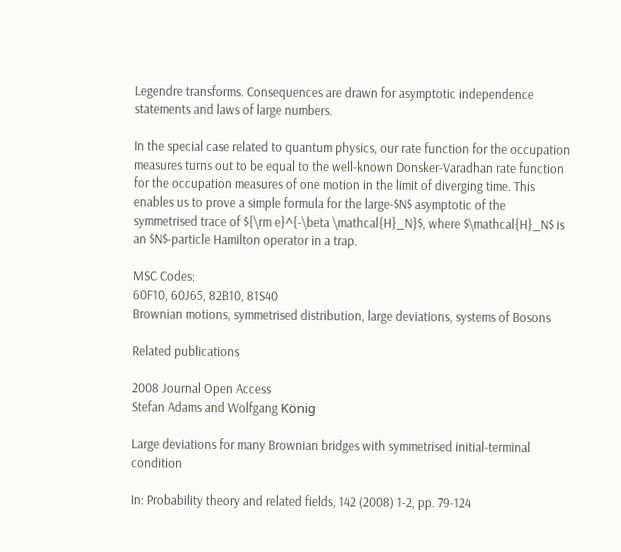Legendre transforms. Consequences are drawn for asymptotic independence statements and laws of large numbers.

In the special case related to quantum physics, our rate function for the occupation measures turns out to be equal to the well-known Donsker-Varadhan rate function for the occupation measures of one motion in the limit of diverging time. This enables us to prove a simple formula for the large-$N$ asymptotic of the symmetrised trace of ${\rm e}^{-\beta \mathcal{H}_N}$, where $\mathcal{H}_N$ is an $N$-particle Hamilton operator in a trap.

MSC Codes:
60F10, 60J65, 82B10, 81S40
Brownian motions, symmetrised distribution, large deviations, systems of Bosons

Related publications

2008 Journal Open Access
Stefan Adams and Wolfgang König

Large deviations for many Brownian bridges with symmetrised initial-terminal condition

In: Probability theory and related fields, 142 (2008) 1-2, pp. 79-124